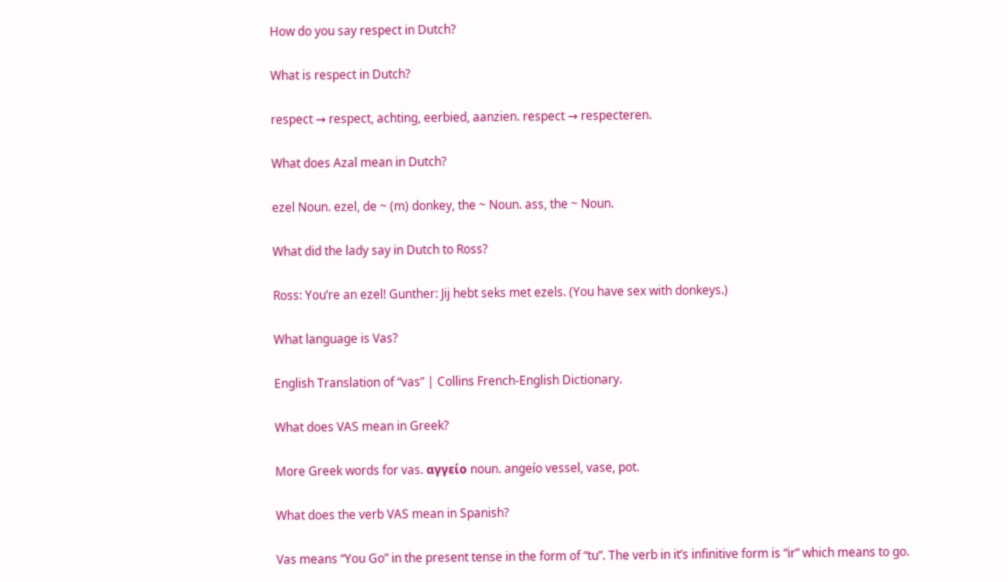How do you say respect in Dutch?

What is respect in Dutch?

respect → respect, achting, eerbied, aanzien. respect → respecteren.

What does Azal mean in Dutch?

ezel Noun. ezel, de ~ (m) donkey, the ~ Noun. ass, the ~ Noun.

What did the lady say in Dutch to Ross?

Ross: You’re an ezel! Gunther: Jij hebt seks met ezels. (You have sex with donkeys.)

What language is Vas?

English Translation of “vas” | Collins French-English Dictionary.

What does VAS mean in Greek?

More Greek words for vas. αγγείο noun. angeío vessel, vase, pot.

What does the verb VAS mean in Spanish?

Vas means “You Go” in the present tense in the form of “tu”. The verb in it’s infinitive form is “ir” which means to go.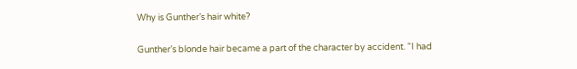Why is Gunther’s hair white?

Gunther’s blonde hair became a part of the character by accident. “I had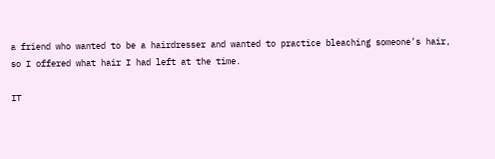a friend who wanted to be a hairdresser and wanted to practice bleaching someone’s hair, so I offered what hair I had left at the time.

IT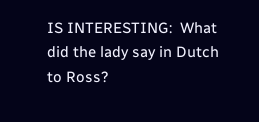IS INTERESTING:  What did the lady say in Dutch to Ross?